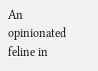An opinionated feline in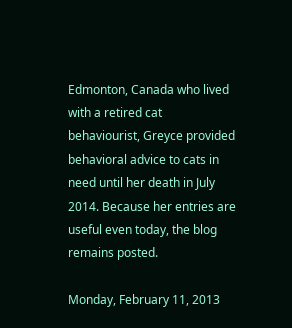Edmonton, Canada who lived with a retired cat behaviourist, Greyce provided behavioral advice to cats in need until her death in July 2014. Because her entries are useful even today, the blog remains posted.

Monday, February 11, 2013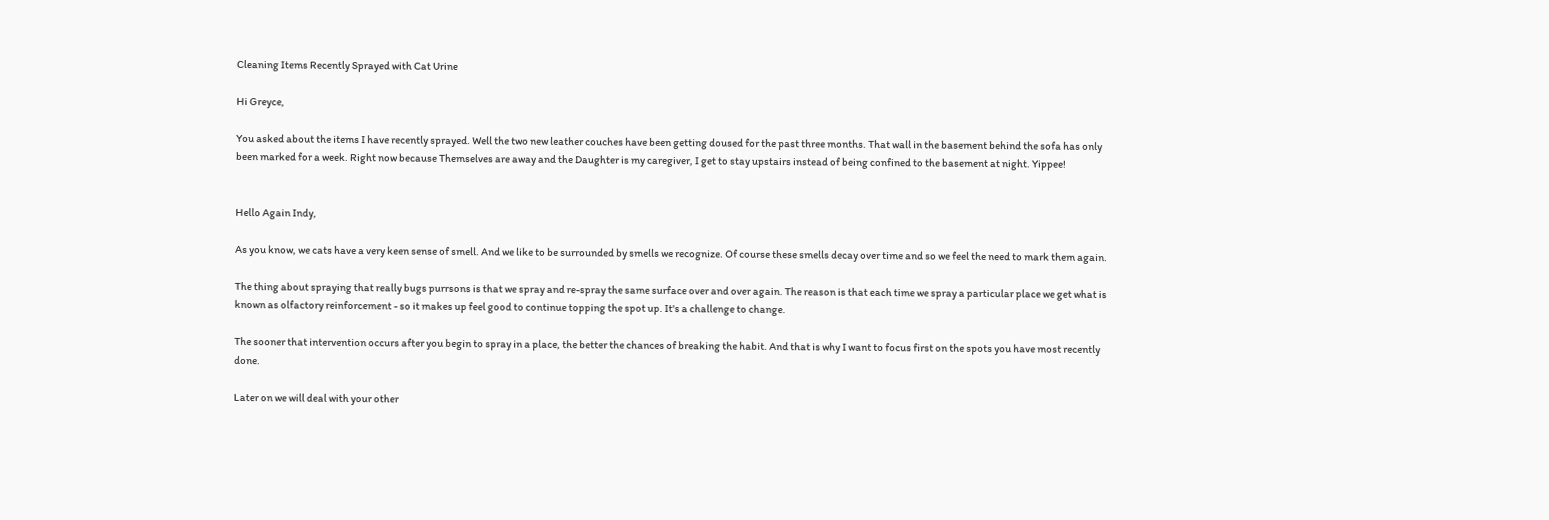Cleaning Items Recently Sprayed with Cat Urine

Hi Greyce,

You asked about the items I have recently sprayed. Well the two new leather couches have been getting doused for the past three months. That wall in the basement behind the sofa has only been marked for a week. Right now because Themselves are away and the Daughter is my caregiver, I get to stay upstairs instead of being confined to the basement at night. Yippee!


Hello Again Indy,

As you know, we cats have a very keen sense of smell. And we like to be surrounded by smells we recognize. Of course these smells decay over time and so we feel the need to mark them again.

The thing about spraying that really bugs purrsons is that we spray and re-spray the same surface over and over again. The reason is that each time we spray a particular place we get what is known as olfactory reinforcement - so it makes up feel good to continue topping the spot up. It's a challenge to change.

The sooner that intervention occurs after you begin to spray in a place, the better the chances of breaking the habit. And that is why I want to focus first on the spots you have most recently done.

Later on we will deal with your other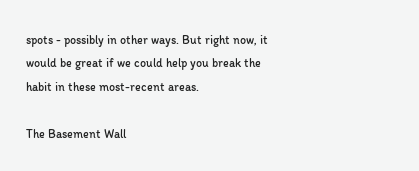spots - possibly in other ways. But right now, it would be great if we could help you break the habit in these most-recent areas.

The Basement Wall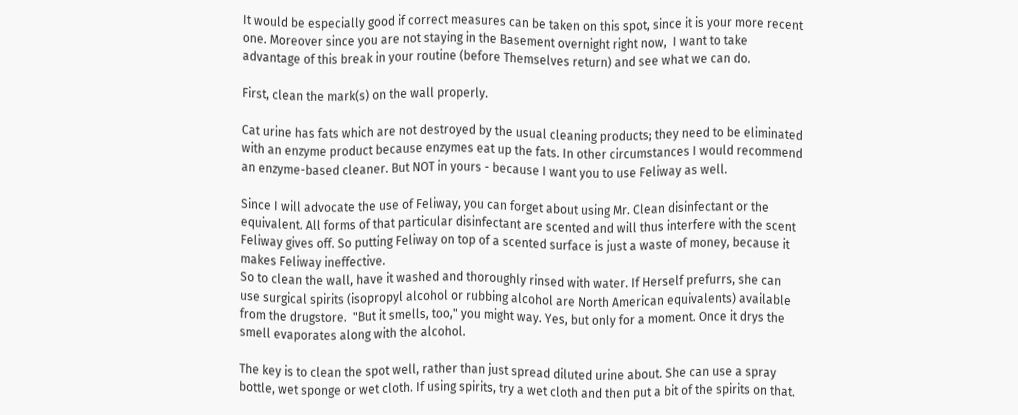It would be especially good if correct measures can be taken on this spot, since it is your more recent one. Moreover since you are not staying in the Basement overnight right now,  I want to take advantage of this break in your routine (before Themselves return) and see what we can do.

First, clean the mark(s) on the wall properly.

Cat urine has fats which are not destroyed by the usual cleaning products; they need to be eliminated with an enzyme product because enzymes eat up the fats. In other circumstances I would recommend an enzyme-based cleaner. But NOT in yours - because I want you to use Feliway as well.

Since I will advocate the use of Feliway, you can forget about using Mr. Clean disinfectant or the equivalent. All forms of that particular disinfectant are scented and will thus interfere with the scent Feliway gives off. So putting Feliway on top of a scented surface is just a waste of money, because it makes Feliway ineffective.
So to clean the wall, have it washed and thoroughly rinsed with water. If Herself prefurrs, she can use surgical spirits (isopropyl alcohol or rubbing alcohol are North American equivalents) available from the drugstore.  "But it smells, too," you might way. Yes, but only for a moment. Once it drys the smell evaporates along with the alcohol.

The key is to clean the spot well, rather than just spread diluted urine about. She can use a spray bottle, wet sponge or wet cloth. If using spirits, try a wet cloth and then put a bit of the spirits on that.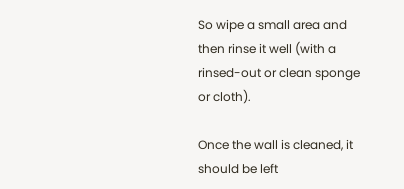So wipe a small area and then rinse it well (with a rinsed-out or clean sponge or cloth).

Once the wall is cleaned, it should be left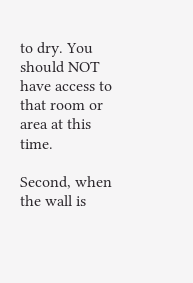to dry. You should NOT have access to that room or area at this time.

Second, when the wall is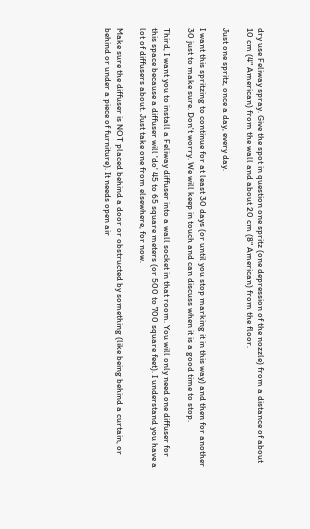dry use Feliway spray. Give the spot in question one spritz (one depression of the nozzle) from a distance of about 10 cm (4" American) from the wall and about 20 cm (8" American) from the floor.

Just one spritz, once a day, every day.

I want this spritzing to continue for at least 30 days (or until you stop marking it in this way) and then for another 30 just to make sure. Don't worry. We will keep in touch and can discuss when it is a good time to stop.

Third, I want you to install a Feliway diffuser into a wall socket in that room. You will only need one diffuser for this space because a diffuser will 'do' 45 to 65 square meters (or 500 to 700 square feet). I understand you have a lot of diffusers about. Just take one from elsewhere, for now.

Make sure the diffuser is NOT placed behind a door or obstructed by something (like being behind a curtain, or behind or under a piece of furniture). It needs open air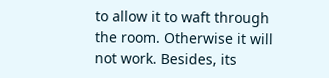to allow it to waft through the room. Otherwise it will not work. Besides, its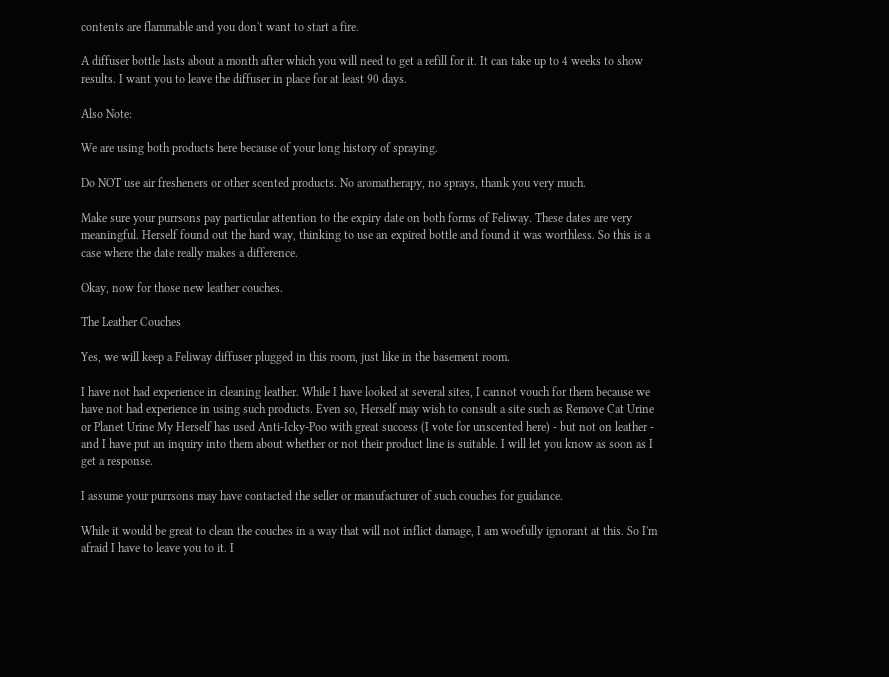contents are flammable and you don't want to start a fire.

A diffuser bottle lasts about a month after which you will need to get a refill for it. It can take up to 4 weeks to show results. I want you to leave the diffuser in place for at least 90 days.

Also Note:

We are using both products here because of your long history of spraying.

Do NOT use air fresheners or other scented products. No aromatherapy, no sprays, thank you very much.

Make sure your purrsons pay particular attention to the expiry date on both forms of Feliway. These dates are very meaningful. Herself found out the hard way, thinking to use an expired bottle and found it was worthless. So this is a case where the date really makes a difference.

Okay, now for those new leather couches.

The Leather Couches

Yes, we will keep a Feliway diffuser plugged in this room, just like in the basement room.

I have not had experience in cleaning leather. While I have looked at several sites, I cannot vouch for them because we have not had experience in using such products. Even so, Herself may wish to consult a site such as Remove Cat Urine or Planet Urine My Herself has used Anti-Icky-Poo with great success (I vote for unscented here) - but not on leather - and I have put an inquiry into them about whether or not their product line is suitable. I will let you know as soon as I get a response.

I assume your purrsons may have contacted the seller or manufacturer of such couches for guidance.

While it would be great to clean the couches in a way that will not inflict damage, I am woefully ignorant at this. So I'm afraid I have to leave you to it. I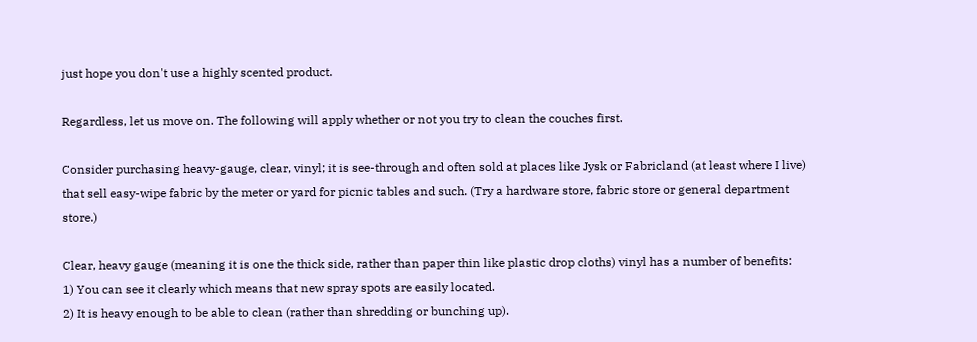just hope you don't use a highly scented product.

Regardless, let us move on. The following will apply whether or not you try to clean the couches first.

Consider purchasing heavy-gauge, clear, vinyl; it is see-through and often sold at places like Jysk or Fabricland (at least where I live) that sell easy-wipe fabric by the meter or yard for picnic tables and such. (Try a hardware store, fabric store or general department store.)

Clear, heavy gauge (meaning it is one the thick side, rather than paper thin like plastic drop cloths) vinyl has a number of benefits:
1) You can see it clearly which means that new spray spots are easily located.
2) It is heavy enough to be able to clean (rather than shredding or bunching up).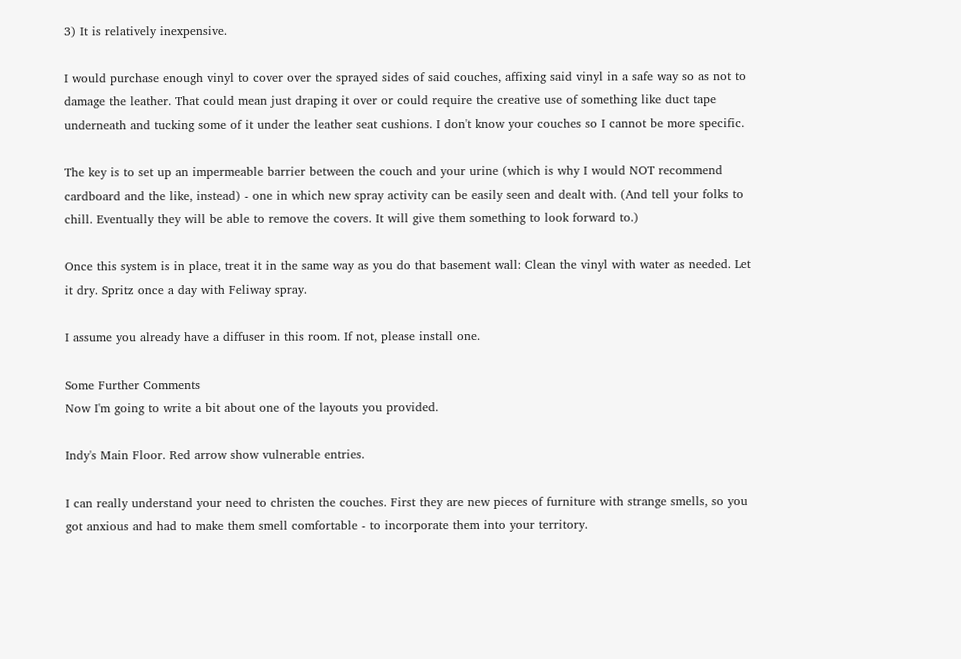3) It is relatively inexpensive.

I would purchase enough vinyl to cover over the sprayed sides of said couches, affixing said vinyl in a safe way so as not to damage the leather. That could mean just draping it over or could require the creative use of something like duct tape underneath and tucking some of it under the leather seat cushions. I don't know your couches so I cannot be more specific.

The key is to set up an impermeable barrier between the couch and your urine (which is why I would NOT recommend cardboard and the like, instead) - one in which new spray activity can be easily seen and dealt with. (And tell your folks to chill. Eventually they will be able to remove the covers. It will give them something to look forward to.)

Once this system is in place, treat it in the same way as you do that basement wall: Clean the vinyl with water as needed. Let it dry. Spritz once a day with Feliway spray.

I assume you already have a diffuser in this room. If not, please install one.

Some Further Comments
Now I'm going to write a bit about one of the layouts you provided.

Indy's Main Floor. Red arrow show vulnerable entries.

I can really understand your need to christen the couches. First they are new pieces of furniture with strange smells, so you got anxious and had to make them smell comfortable - to incorporate them into your territory.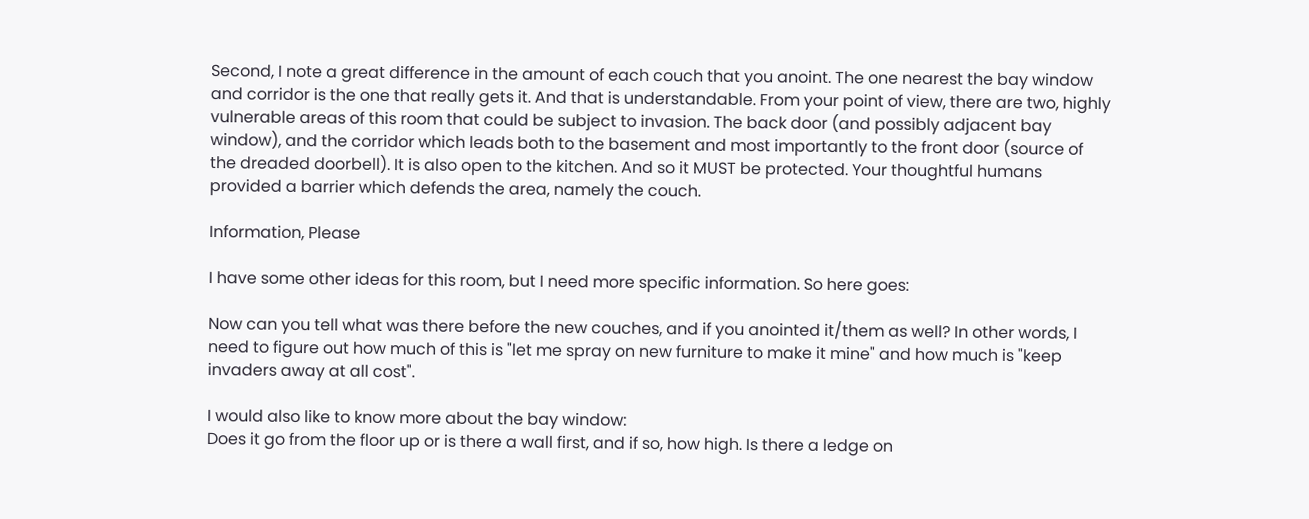Second, I note a great difference in the amount of each couch that you anoint. The one nearest the bay window and corridor is the one that really gets it. And that is understandable. From your point of view, there are two, highly vulnerable areas of this room that could be subject to invasion. The back door (and possibly adjacent bay window), and the corridor which leads both to the basement and most importantly to the front door (source of the dreaded doorbell). It is also open to the kitchen. And so it MUST be protected. Your thoughtful humans provided a barrier which defends the area, namely the couch.

Information, Please

I have some other ideas for this room, but I need more specific information. So here goes:

Now can you tell what was there before the new couches, and if you anointed it/them as well? In other words, I need to figure out how much of this is "let me spray on new furniture to make it mine" and how much is "keep invaders away at all cost".

I would also like to know more about the bay window:
Does it go from the floor up or is there a wall first, and if so, how high. Is there a ledge on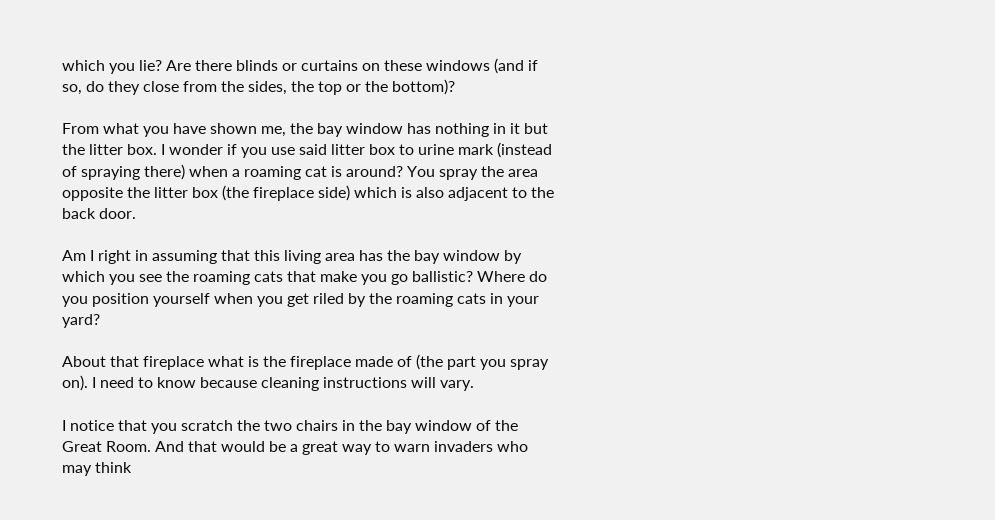which you lie? Are there blinds or curtains on these windows (and if so, do they close from the sides, the top or the bottom)?

From what you have shown me, the bay window has nothing in it but the litter box. I wonder if you use said litter box to urine mark (instead of spraying there) when a roaming cat is around? You spray the area opposite the litter box (the fireplace side) which is also adjacent to the back door.

Am I right in assuming that this living area has the bay window by which you see the roaming cats that make you go ballistic? Where do you position yourself when you get riled by the roaming cats in your yard?

About that fireplace what is the fireplace made of (the part you spray on). I need to know because cleaning instructions will vary.

I notice that you scratch the two chairs in the bay window of the Great Room. And that would be a great way to warn invaders who may think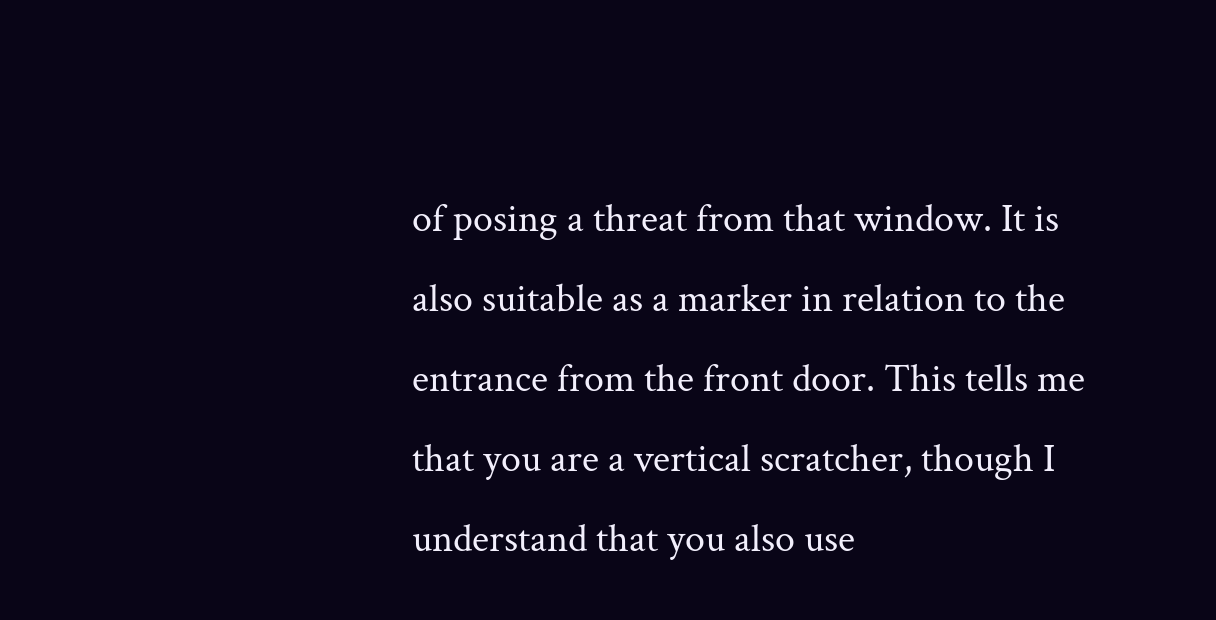of posing a threat from that window. It is also suitable as a marker in relation to the entrance from the front door. This tells me that you are a vertical scratcher, though I understand that you also use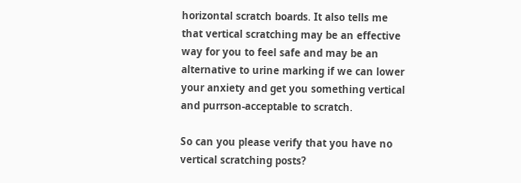horizontal scratch boards. It also tells me that vertical scratching may be an effective way for you to feel safe and may be an alternative to urine marking if we can lower your anxiety and get you something vertical and purrson-acceptable to scratch.

So can you please verify that you have no vertical scratching posts?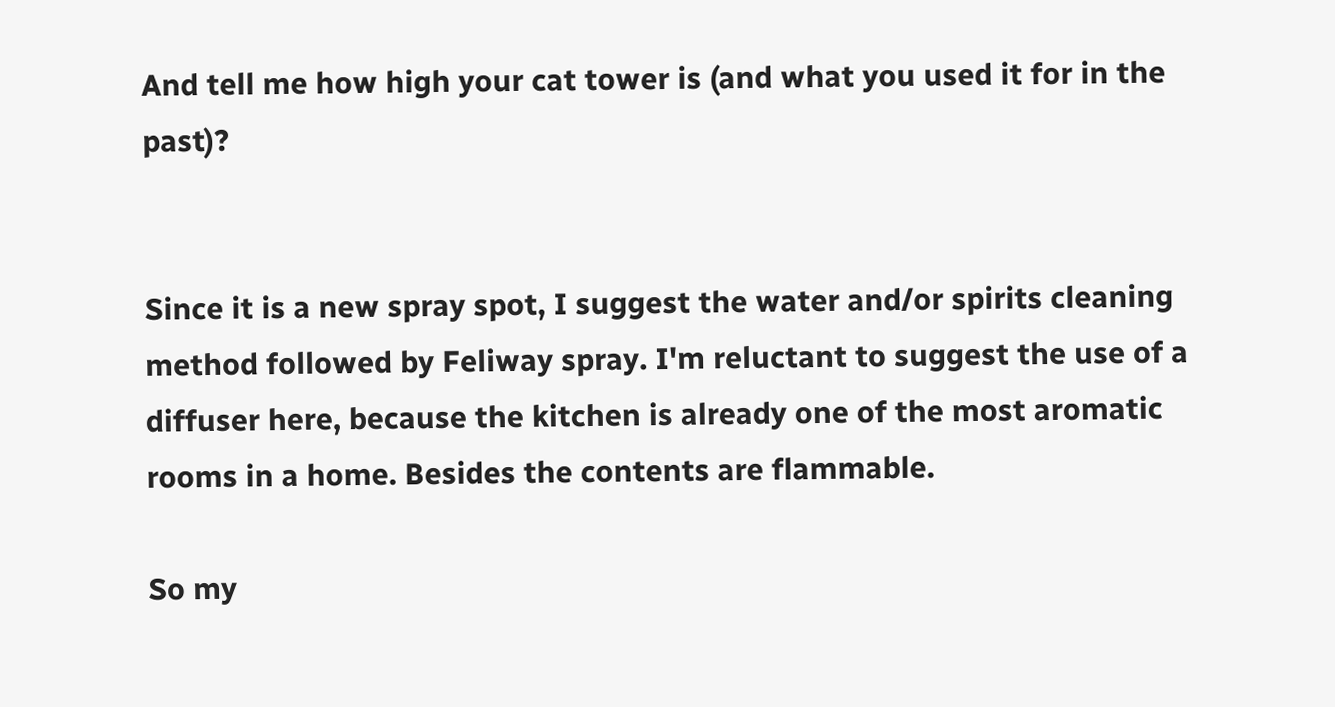And tell me how high your cat tower is (and what you used it for in the past)?


Since it is a new spray spot, I suggest the water and/or spirits cleaning method followed by Feliway spray. I'm reluctant to suggest the use of a diffuser here, because the kitchen is already one of the most aromatic rooms in a home. Besides the contents are flammable.

So my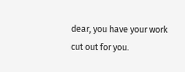dear, you have your work cut out for you.